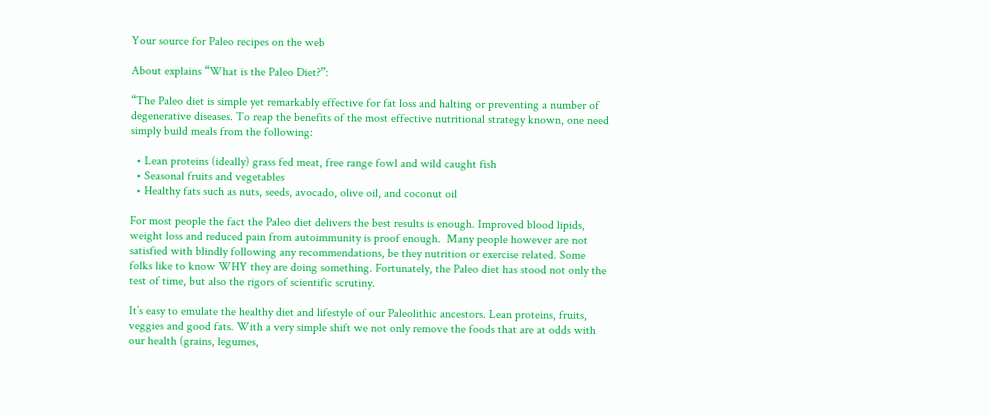Your source for Paleo recipes on the web

About explains “What is the Paleo Diet?”:

“The Paleo diet is simple yet remarkably effective for fat loss and halting or preventing a number of degenerative diseases. To reap the benefits of the most effective nutritional strategy known, one need simply build meals from the following:

  • Lean proteins (ideally) grass fed meat, free range fowl and wild caught fish
  • Seasonal fruits and vegetables
  • Healthy fats such as nuts, seeds, avocado, olive oil, and coconut oil

For most people the fact the Paleo diet delivers the best results is enough. Improved blood lipids, weight loss and reduced pain from autoimmunity is proof enough.  Many people however are not satisfied with blindly following any recommendations, be they nutrition or exercise related. Some folks like to know WHY they are doing something. Fortunately, the Paleo diet has stood not only the test of time, but also the rigors of scientific scrutiny.

It’s easy to emulate the healthy diet and lifestyle of our Paleolithic ancestors. Lean proteins, fruits, veggies and good fats. With a very simple shift we not only remove the foods that are at odds with our health (grains, legumes,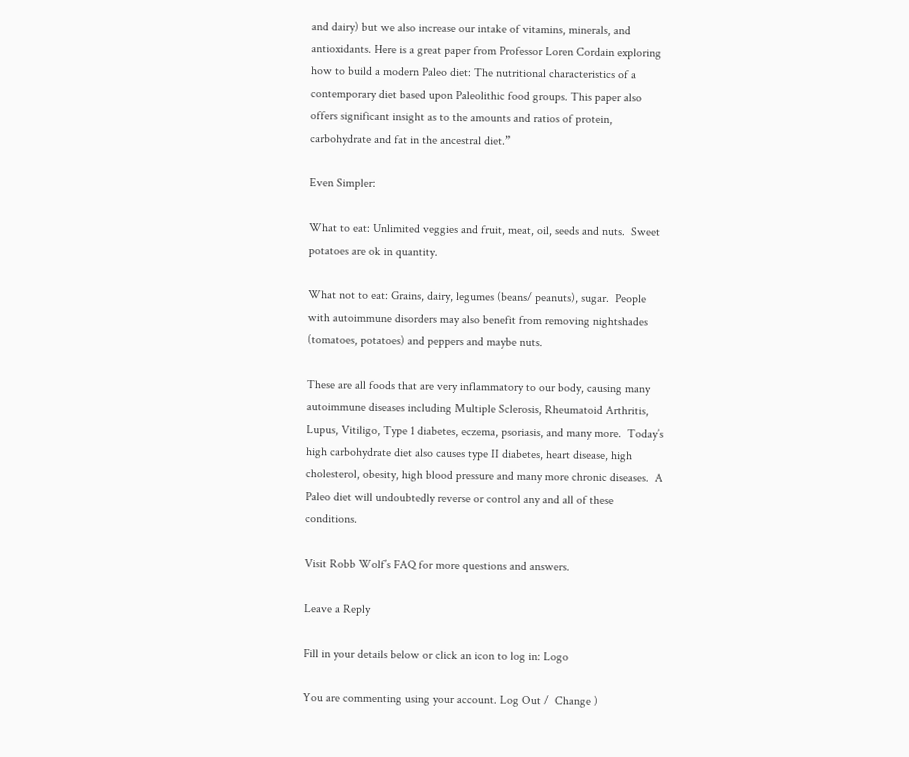and dairy) but we also increase our intake of vitamins, minerals, and antioxidants. Here is a great paper from Professor Loren Cordain exploring how to build a modern Paleo diet: The nutritional characteristics of a contemporary diet based upon Paleolithic food groups. This paper also offers significant insight as to the amounts and ratios of protein, carbohydrate and fat in the ancestral diet.”

Even Simpler:

What to eat: Unlimited veggies and fruit, meat, oil, seeds and nuts.  Sweet potatoes are ok in quantity.

What not to eat: Grains, dairy, legumes (beans/ peanuts), sugar.  People with autoimmune disorders may also benefit from removing nightshades (tomatoes, potatoes) and peppers and maybe nuts.

These are all foods that are very inflammatory to our body, causing many autoimmune diseases including Multiple Sclerosis, Rheumatoid Arthritis, Lupus, Vitiligo, Type 1 diabetes, eczema, psoriasis, and many more.  Today’s high carbohydrate diet also causes type II diabetes, heart disease, high cholesterol, obesity, high blood pressure and many more chronic diseases.  A Paleo diet will undoubtedly reverse or control any and all of these conditions.

Visit Robb Wolf’s FAQ for more questions and answers.

Leave a Reply

Fill in your details below or click an icon to log in: Logo

You are commenting using your account. Log Out /  Change )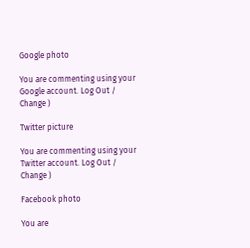Google photo

You are commenting using your Google account. Log Out /  Change )

Twitter picture

You are commenting using your Twitter account. Log Out /  Change )

Facebook photo

You are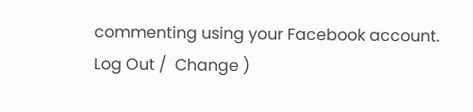commenting using your Facebook account. Log Out /  Change )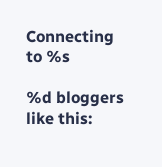Connecting to %s

%d bloggers like this: